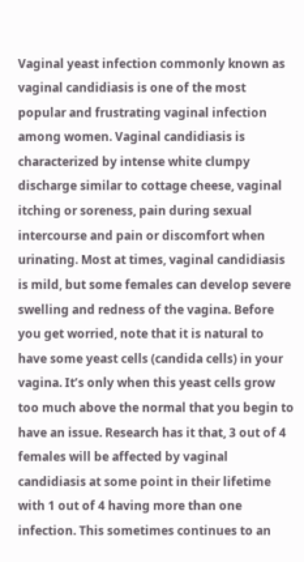Vaginal yeast infection commonly known as vaginal candidiasis is one of the most popular and frustrating vaginal infection among women. Vaginal candidiasis is characterized by intense white clumpy discharge similar to cottage cheese, vaginal itching or soreness, pain during sexual intercourse and pain or discomfort when urinating. Most at times, vaginal candidiasis is mild, but some females can develop severe swelling and redness of the vagina. Before you get worried, note that it is natural to have some yeast cells (candida cells) in your vagina. It’s only when this yeast cells grow too much above the normal that you begin to have an issue. Research has it that, 3 out of 4 females will be affected by vaginal candidiasis at some point in their lifetime with 1 out of 4 having more than one infection. This sometimes continues to an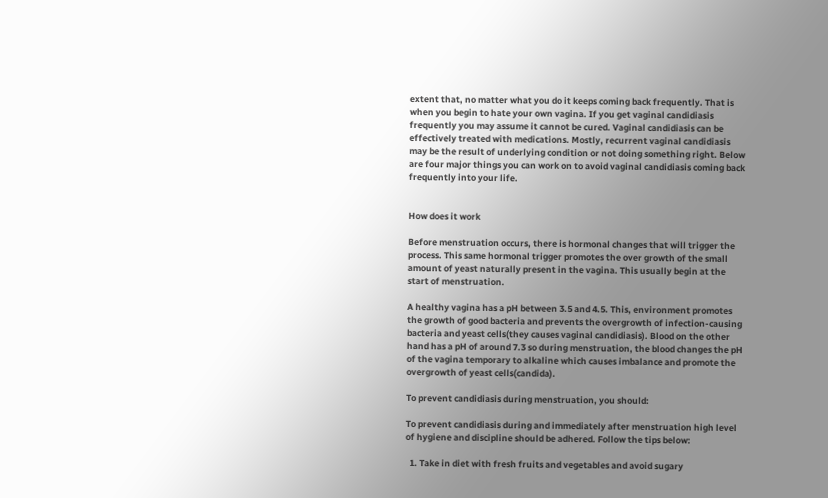extent that, no matter what you do it keeps coming back frequently. That is when you begin to hate your own vagina. If you get vaginal candidiasis frequently you may assume it cannot be cured. Vaginal candidiasis can be effectively treated with medications. Mostly, recurrent vaginal candidiasis may be the result of underlying condition or not doing something right. Below are four major things you can work on to avoid vaginal candidiasis coming back frequently into your life.


How does it work

Before menstruation occurs, there is hormonal changes that will trigger the process. This same hormonal trigger promotes the over growth of the small amount of yeast naturally present in the vagina. This usually begin at the start of menstruation.

A healthy vagina has a pH between 3.5 and 4.5. This, environment promotes the growth of good bacteria and prevents the overgrowth of infection-causing bacteria and yeast cells(they causes vaginal candidiasis). Blood on the other hand has a pH of around 7.3 so during menstruation, the blood changes the pH of the vagina temporary to alkaline which causes imbalance and promote the overgrowth of yeast cells(candida).

To prevent candidiasis during menstruation, you should:

To prevent candidiasis during and immediately after menstruation high level of hygiene and discipline should be adhered. Follow the tips below:

  1. Take in diet with fresh fruits and vegetables and avoid sugary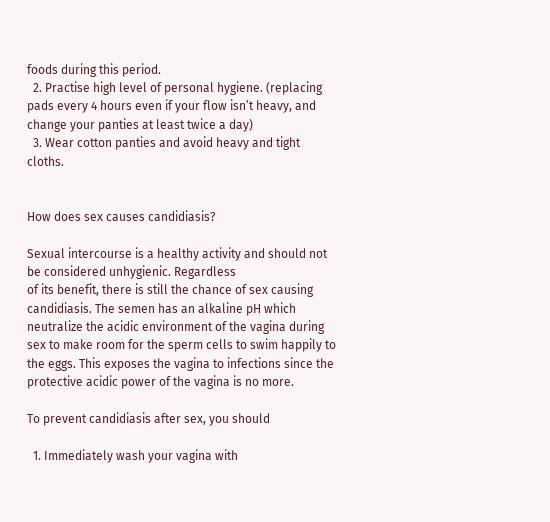foods during this period.
  2. Practise high level of personal hygiene. (replacing pads every 4 hours even if your flow isn’t heavy, and change your panties at least twice a day)
  3. Wear cotton panties and avoid heavy and tight cloths.


How does sex causes candidiasis?

Sexual intercourse is a healthy activity and should not be considered unhygienic. Regardless
of its benefit, there is still the chance of sex causing candidiasis. The semen has an alkaline pH which neutralize the acidic environment of the vagina during sex to make room for the sperm cells to swim happily to the eggs. This exposes the vagina to infections since the protective acidic power of the vagina is no more.

To prevent candidiasis after sex, you should

  1. Immediately wash your vagina with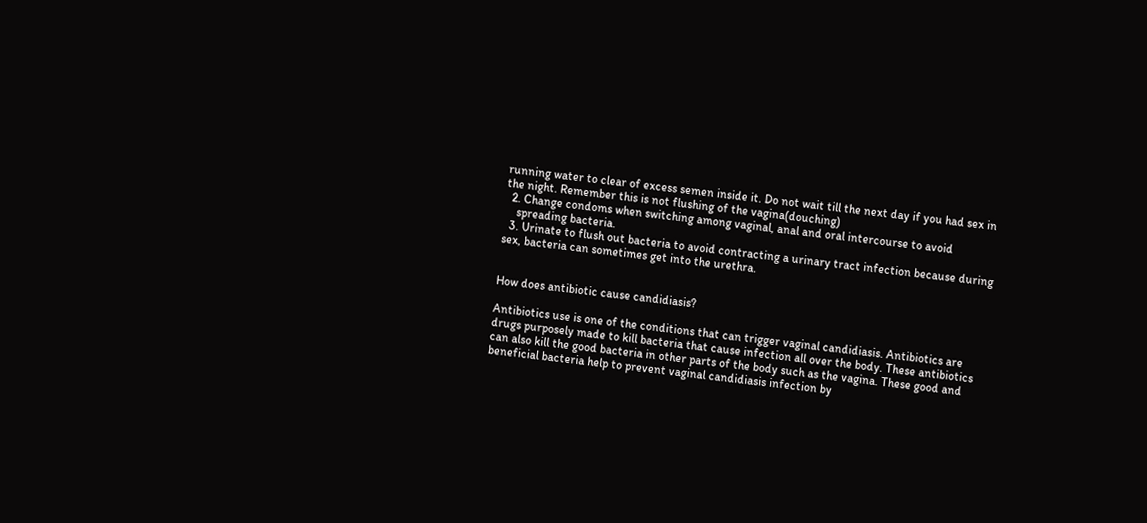running water to clear of excess semen inside it. Do not wait till the next day if you had sex in the night. Remember this is not flushing of the vagina(douching)
  2. Change condoms when switching among vaginal, anal and oral intercourse to avoid
    spreading bacteria.
  3. Urinate to flush out bacteria to avoid contracting a urinary tract infection because during sex, bacteria can sometimes get into the urethra.


How does antibiotic cause candidiasis?

Antibiotics use is one of the conditions that can trigger vaginal candidiasis. Antibiotics are drugs purposely made to kill bacteria that cause infection all over the body. These antibiotics can also kill the good bacteria in other parts of the body such as the vagina. These good and beneficial bacteria help to prevent vaginal candidiasis infection by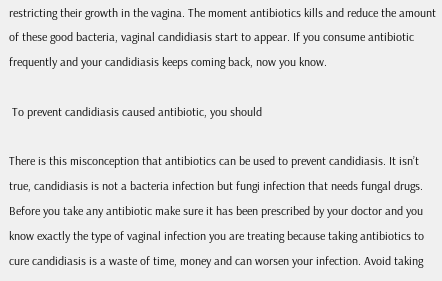restricting their growth in the vagina. The moment antibiotics kills and reduce the amount of these good bacteria, vaginal candidiasis start to appear. If you consume antibiotic frequently and your candidiasis keeps coming back, now you know.

 To prevent candidiasis caused antibiotic, you should

There is this misconception that antibiotics can be used to prevent candidiasis. It isn’t true, candidiasis is not a bacteria infection but fungi infection that needs fungal drugs. Before you take any antibiotic make sure it has been prescribed by your doctor and you know exactly the type of vaginal infection you are treating because taking antibiotics to cure candidiasis is a waste of time, money and can worsen your infection. Avoid taking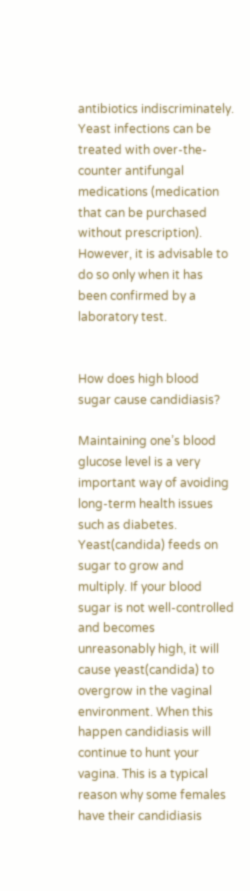antibiotics indiscriminately. Yeast infections can be treated with over-the-counter antifungal medications (medication that can be purchased without prescription). However, it is advisable to do so only when it has been confirmed by a laboratory test.


How does high blood sugar cause candidiasis?

Maintaining one’s blood glucose level is a very important way of avoiding long-term health issues such as diabetes. Yeast(candida) feeds on sugar to grow and multiply. If your blood sugar is not well-controlled and becomes unreasonably high, it will cause yeast(candida) to overgrow in the vaginal environment. When this happen candidiasis will continue to hunt your vagina. This is a typical reason why some females have their candidiasis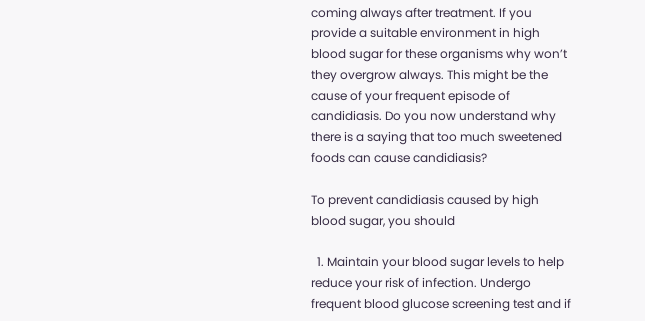coming always after treatment. If you provide a suitable environment in high blood sugar for these organisms why won’t they overgrow always. This might be the cause of your frequent episode of candidiasis. Do you now understand why there is a saying that too much sweetened foods can cause candidiasis?

To prevent candidiasis caused by high blood sugar, you should

  1. Maintain your blood sugar levels to help reduce your risk of infection. Undergo frequent blood glucose screening test and if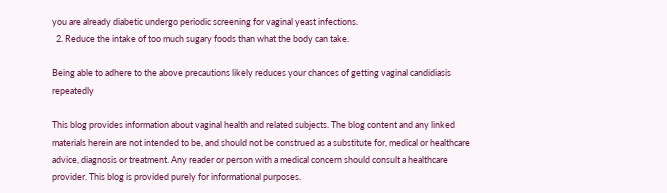you are already diabetic undergo periodic screening for vaginal yeast infections.
  2. Reduce the intake of too much sugary foods than what the body can take.

Being able to adhere to the above precautions likely reduces your chances of getting vaginal candidiasis repeatedly

This blog provides information about vaginal health and related subjects. The blog content and any linked materials herein are not intended to be, and should not be construed as a substitute for, medical or healthcare advice, diagnosis or treatment. Any reader or person with a medical concern should consult a healthcare provider. This blog is provided purely for informational purposes.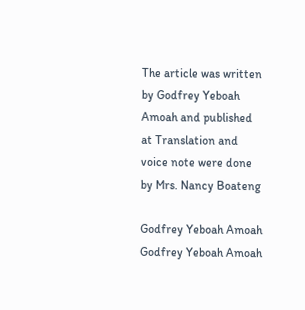The article was written by Godfrey Yeboah Amoah and published at Translation and voice note were done by Mrs. Nancy Boateng

Godfrey Yeboah Amoah
Godfrey Yeboah Amoah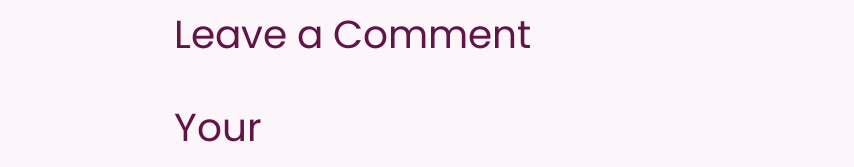Leave a Comment

Your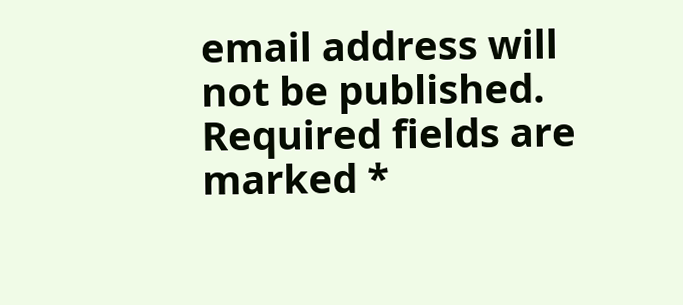email address will not be published. Required fields are marked *